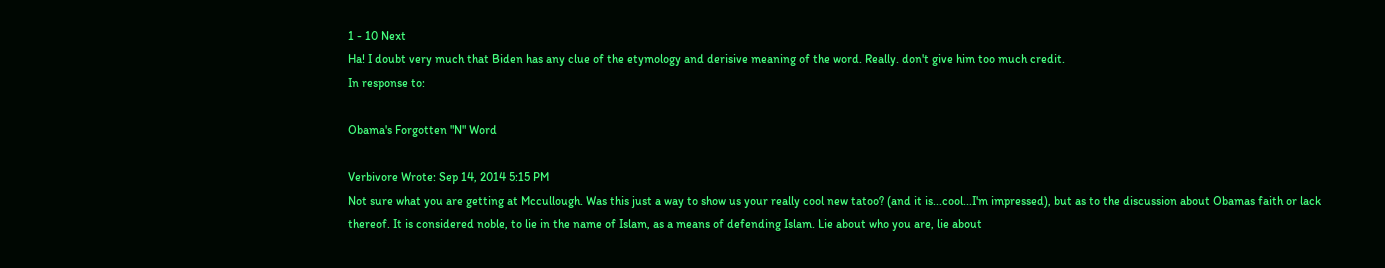1 - 10 Next
Ha! I doubt very much that Biden has any clue of the etymology and derisive meaning of the word. Really. don't give him too much credit.
In response to:

Obama's Forgotten "N" Word

Verbivore Wrote: Sep 14, 2014 5:15 PM
Not sure what you are getting at Mccullough. Was this just a way to show us your really cool new tatoo? (and it is...cool...I'm impressed), but as to the discussion about Obamas faith or lack thereof. It is considered noble, to lie in the name of Islam, as a means of defending Islam. Lie about who you are, lie about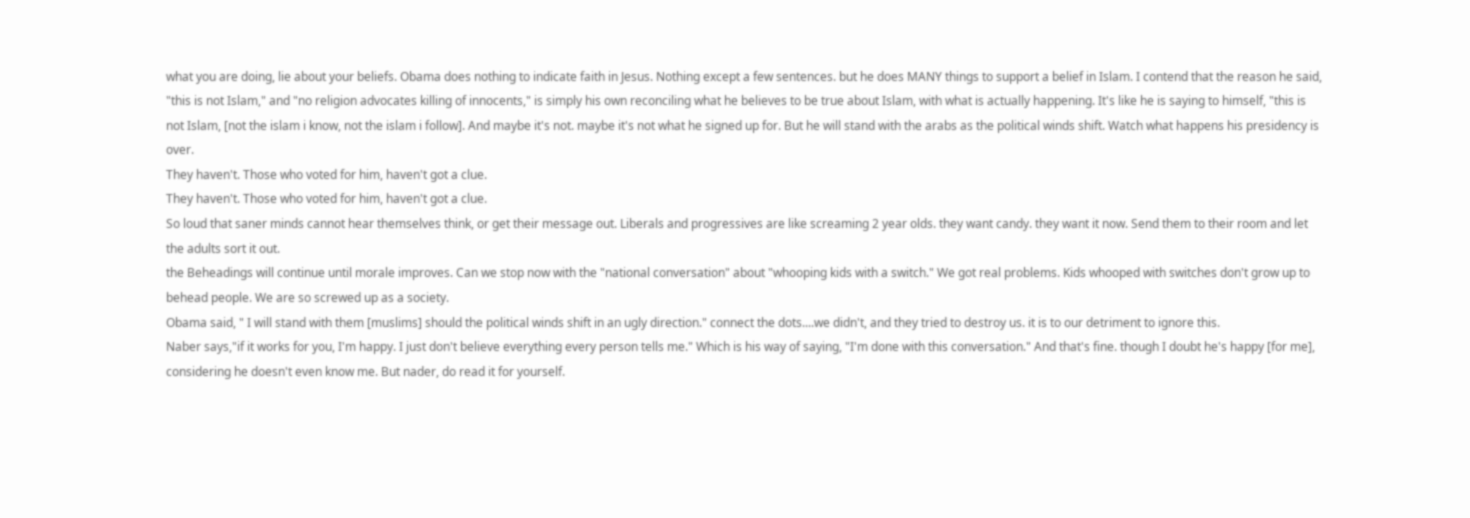what you are doing, lie about your beliefs. Obama does nothing to indicate faith in Jesus. Nothing except a few sentences. but he does MANY things to support a belief in Islam. I contend that the reason he said, "this is not Islam," and "no religion advocates killing of innocents," is simply his own reconciling what he believes to be true about Islam, with what is actually happening. It's like he is saying to himself, "this is not Islam, [not the islam i know, not the islam i follow]. And maybe it's not. maybe it's not what he signed up for. But he will stand with the arabs as the political winds shift. Watch what happens his presidency is over.
They haven't. Those who voted for him, haven't got a clue.
They haven't. Those who voted for him, haven't got a clue.
So loud that saner minds cannot hear themselves think, or get their message out. Liberals and progressives are like screaming 2 year olds. they want candy. they want it now. Send them to their room and let the adults sort it out.
the Beheadings will continue until morale improves. Can we stop now with the "national conversation" about "whooping kids with a switch." We got real problems. Kids whooped with switches don't grow up to behead people. We are so screwed up as a society.
Obama said, " I will stand with them [muslims] should the political winds shift in an ugly direction." connect the dots....we didn't, and they tried to destroy us. it is to our detriment to ignore this.
Naber says,"if it works for you, I'm happy. I just don't believe everything every person tells me." Which is his way of saying, "I'm done with this conversation." And that's fine. though I doubt he's happy [for me], considering he doesn't even know me. But nader, do read it for yourself.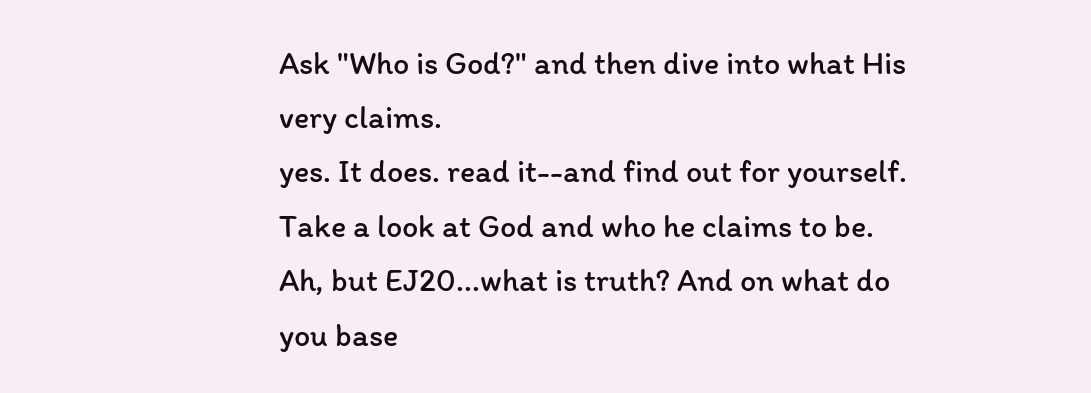Ask "Who is God?" and then dive into what His very claims.
yes. It does. read it--and find out for yourself. Take a look at God and who he claims to be.
Ah, but EJ20...what is truth? And on what do you base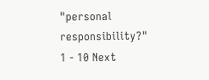"personal responsibility?"
1 - 10 Next